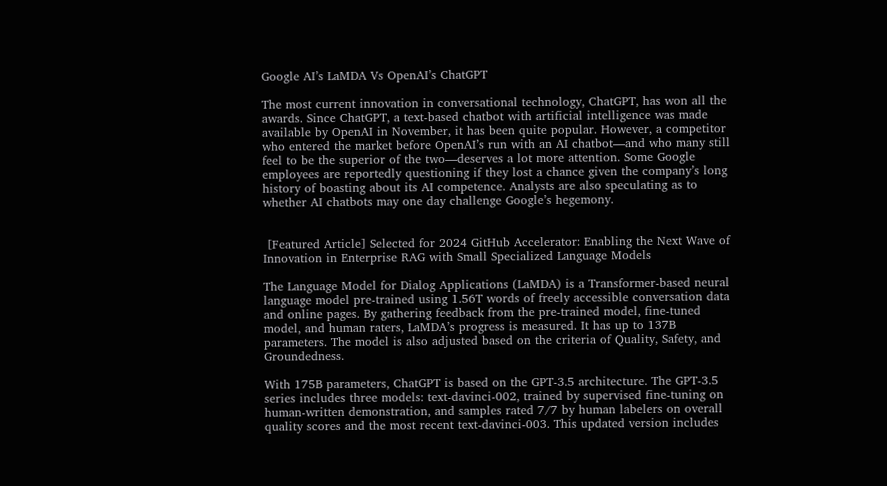Google AI’s LaMDA Vs OpenAI’s ChatGPT

The most current innovation in conversational technology, ChatGPT, has won all the awards. Since ChatGPT, a text-based chatbot with artificial intelligence was made available by OpenAI in November, it has been quite popular. However, a competitor who entered the market before OpenAI’s run with an AI chatbot—and who many still feel to be the superior of the two—deserves a lot more attention. Some Google employees are reportedly questioning if they lost a chance given the company’s long history of boasting about its AI competence. Analysts are also speculating as to whether AI chatbots may one day challenge Google’s hegemony.


 [Featured Article] Selected for 2024 GitHub Accelerator: Enabling the Next Wave of Innovation in Enterprise RAG with Small Specialized Language Models

The Language Model for Dialog Applications (LaMDA) is a Transformer-based neural language model pre-trained using 1.56T words of freely accessible conversation data and online pages. By gathering feedback from the pre-trained model, fine-tuned model, and human raters, LaMDA’s progress is measured. It has up to 137B parameters. The model is also adjusted based on the criteria of Quality, Safety, and Groundedness.

With 175B parameters, ChatGPT is based on the GPT-3.5 architecture. The GPT-3.5 series includes three models: text-davinci-002, trained by supervised fine-tuning on human-written demonstration, and samples rated 7/7 by human labelers on overall quality scores and the most recent text-davinci-003. This updated version includes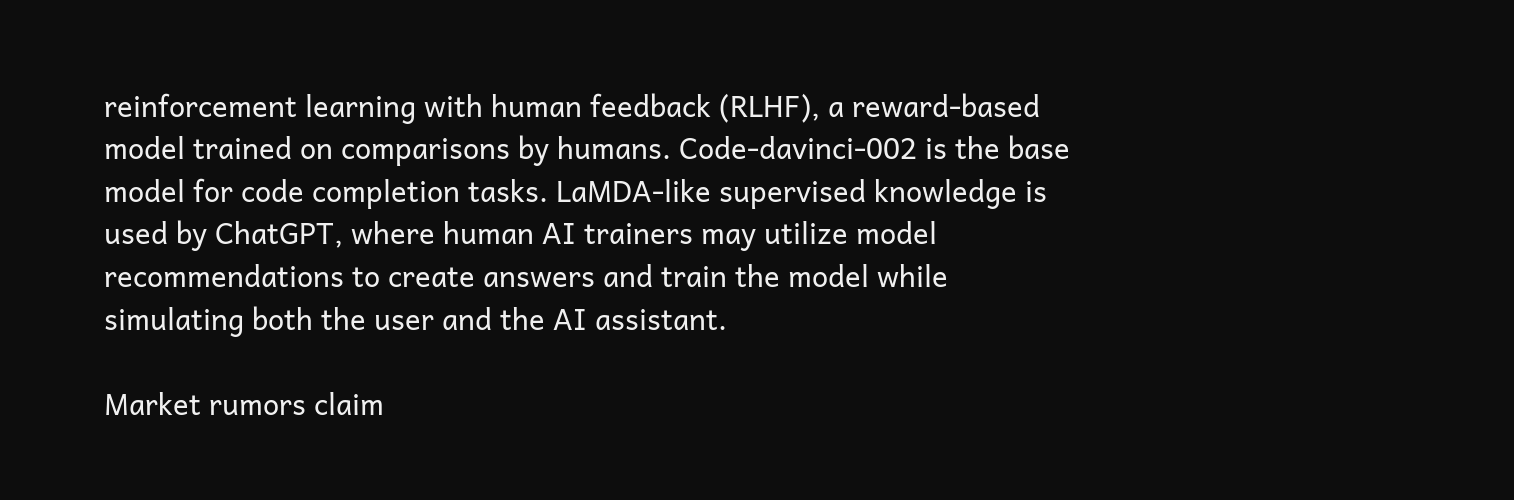reinforcement learning with human feedback (RLHF), a reward-based model trained on comparisons by humans. Code-davinci-002 is the base model for code completion tasks. LaMDA-like supervised knowledge is used by ChatGPT, where human AI trainers may utilize model recommendations to create answers and train the model while simulating both the user and the AI assistant.

Market rumors claim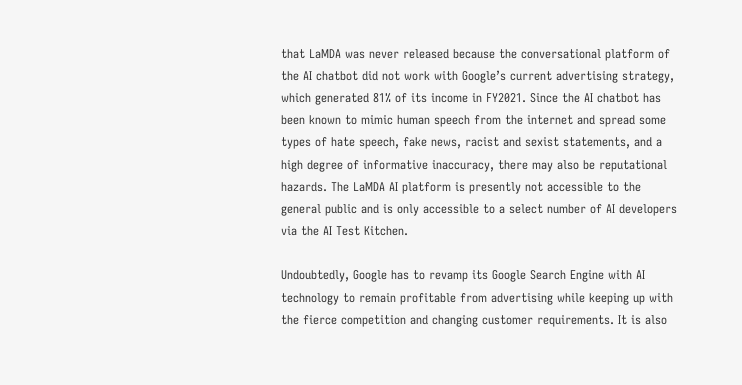that LaMDA was never released because the conversational platform of the AI chatbot did not work with Google’s current advertising strategy, which generated 81% of its income in FY2021. Since the AI chatbot has been known to mimic human speech from the internet and spread some types of hate speech, fake news, racist and sexist statements, and a high degree of informative inaccuracy, there may also be reputational hazards. The LaMDA AI platform is presently not accessible to the general public and is only accessible to a select number of AI developers via the AI Test Kitchen.

Undoubtedly, Google has to revamp its Google Search Engine with AI technology to remain profitable from advertising while keeping up with the fierce competition and changing customer requirements. It is also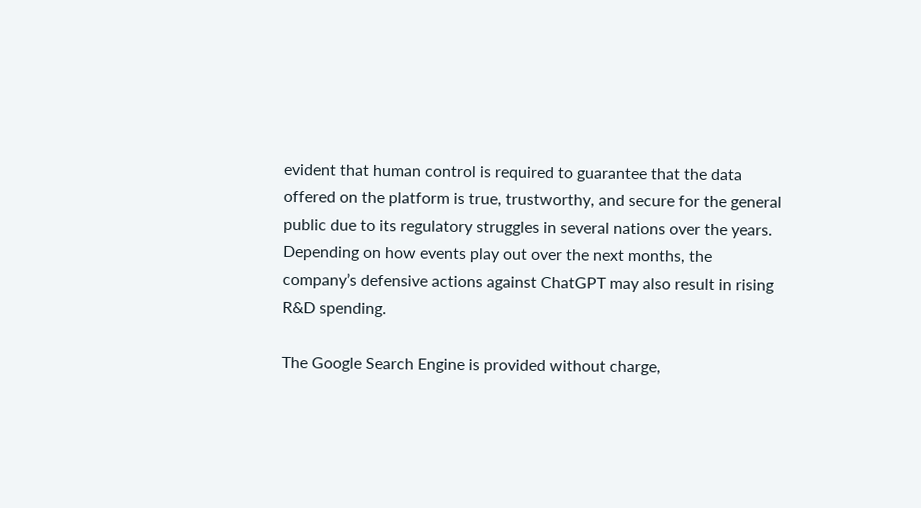evident that human control is required to guarantee that the data offered on the platform is true, trustworthy, and secure for the general public due to its regulatory struggles in several nations over the years. Depending on how events play out over the next months, the company’s defensive actions against ChatGPT may also result in rising R&D spending.

The Google Search Engine is provided without charge,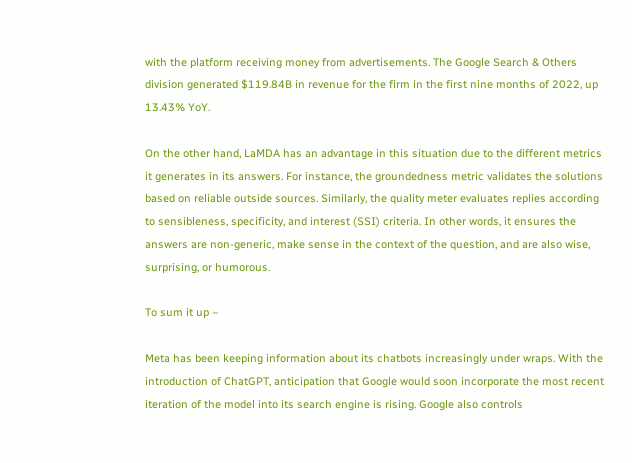with the platform receiving money from advertisements. The Google Search & Others division generated $119.84B in revenue for the firm in the first nine months of 2022, up 13.43% YoY.

On the other hand, LaMDA has an advantage in this situation due to the different metrics it generates in its answers. For instance, the groundedness metric validates the solutions based on reliable outside sources. Similarly, the quality meter evaluates replies according to sensibleness, specificity, and interest (SSI) criteria. In other words, it ensures the answers are non-generic, make sense in the context of the question, and are also wise, surprising, or humorous.

To sum it up –

Meta has been keeping information about its chatbots increasingly under wraps. With the introduction of ChatGPT, anticipation that Google would soon incorporate the most recent iteration of the model into its search engine is rising. Google also controls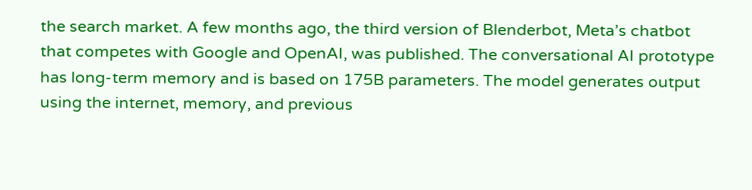the search market. A few months ago, the third version of Blenderbot, Meta’s chatbot that competes with Google and OpenAI, was published. The conversational AI prototype has long-term memory and is based on 175B parameters. The model generates output using the internet, memory, and previous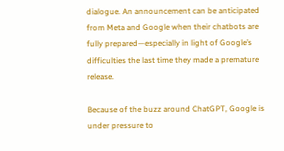dialogue. An announcement can be anticipated from Meta and Google when their chatbots are fully prepared—especially in light of Google’s difficulties the last time they made a premature release.

Because of the buzz around ChatGPT, Google is under pressure to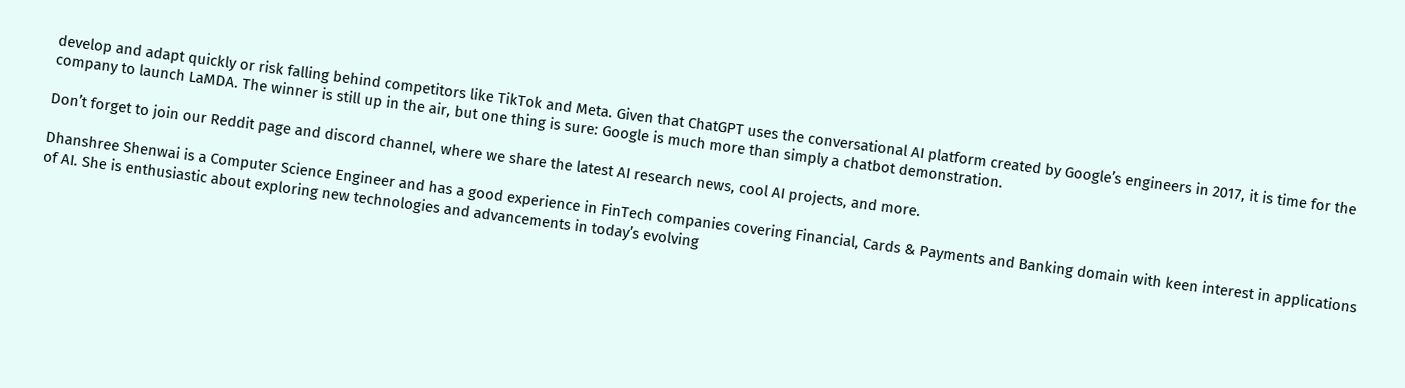develop and adapt quickly or risk falling behind competitors like TikTok and Meta. Given that ChatGPT uses the conversational AI platform created by Google’s engineers in 2017, it is time for the company to launch LaMDA. The winner is still up in the air, but one thing is sure: Google is much more than simply a chatbot demonstration.

Don’t forget to join our Reddit page and discord channel, where we share the latest AI research news, cool AI projects, and more.

Dhanshree Shenwai is a Computer Science Engineer and has a good experience in FinTech companies covering Financial, Cards & Payments and Banking domain with keen interest in applications of AI. She is enthusiastic about exploring new technologies and advancements in today’s evolving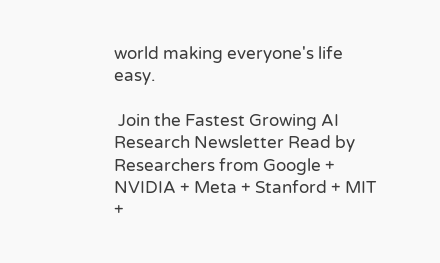world making everyone's life easy.

 Join the Fastest Growing AI Research Newsletter Read by Researchers from Google + NVIDIA + Meta + Stanford + MIT +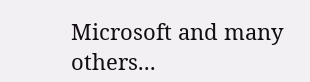Microsoft and many others...